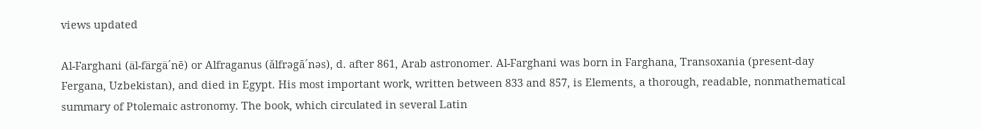views updated

Al-Farghani (äl-färgä´nē) or Alfraganus (ălfrəgā´nəs), d. after 861, Arab astronomer. Al-Farghani was born in Farghana, Transoxania (present-day Fergana, Uzbekistan), and died in Egypt. His most important work, written between 833 and 857, is Elements, a thorough, readable, nonmathematical summary of Ptolemaic astronomy. The book, which circulated in several Latin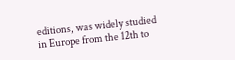editions, was widely studied in Europe from the 12th to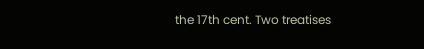the 17th cent. Two treatises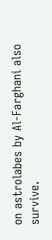on astrolabes by Al-Farghani also survive.